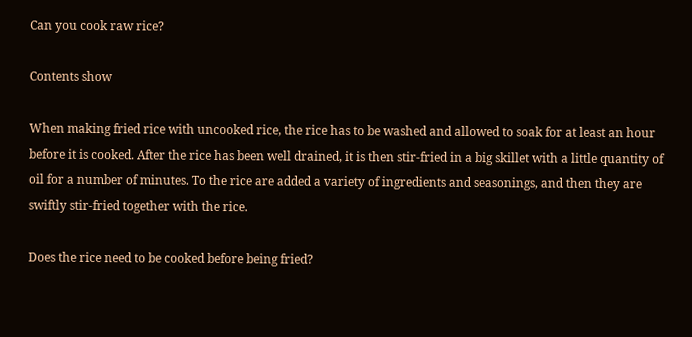Can you cook raw rice?

Contents show

When making fried rice with uncooked rice, the rice has to be washed and allowed to soak for at least an hour before it is cooked. After the rice has been well drained, it is then stir-fried in a big skillet with a little quantity of oil for a number of minutes. To the rice are added a variety of ingredients and seasonings, and then they are swiftly stir-fried together with the rice.

Does the rice need to be cooked before being fried?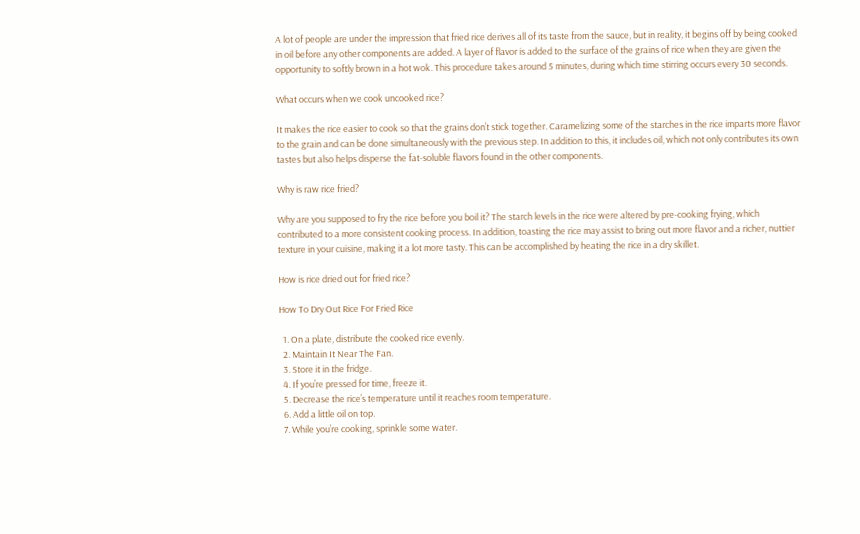A lot of people are under the impression that fried rice derives all of its taste from the sauce, but in reality, it begins off by being cooked in oil before any other components are added. A layer of flavor is added to the surface of the grains of rice when they are given the opportunity to softly brown in a hot wok. This procedure takes around 5 minutes, during which time stirring occurs every 30 seconds.

What occurs when we cook uncooked rice?

It makes the rice easier to cook so that the grains don’t stick together. Caramelizing some of the starches in the rice imparts more flavor to the grain and can be done simultaneously with the previous step. In addition to this, it includes oil, which not only contributes its own tastes but also helps disperse the fat-soluble flavors found in the other components.

Why is raw rice fried?

Why are you supposed to fry the rice before you boil it? The starch levels in the rice were altered by pre-cooking frying, which contributed to a more consistent cooking process. In addition, toasting the rice may assist to bring out more flavor and a richer, nuttier texture in your cuisine, making it a lot more tasty. This can be accomplished by heating the rice in a dry skillet.

How is rice dried out for fried rice?

How To Dry Out Rice For Fried Rice

  1. On a plate, distribute the cooked rice evenly.
  2. Maintain It Near The Fan.
  3. Store it in the fridge.
  4. If you’re pressed for time, freeze it.
  5. Decrease the rice’s temperature until it reaches room temperature.
  6. Add a little oil on top.
  7. While you’re cooking, sprinkle some water.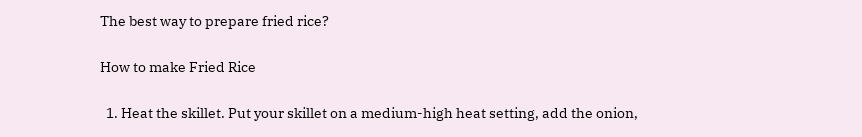The best way to prepare fried rice?

How to make Fried Rice

  1. Heat the skillet. Put your skillet on a medium-high heat setting, add the onion,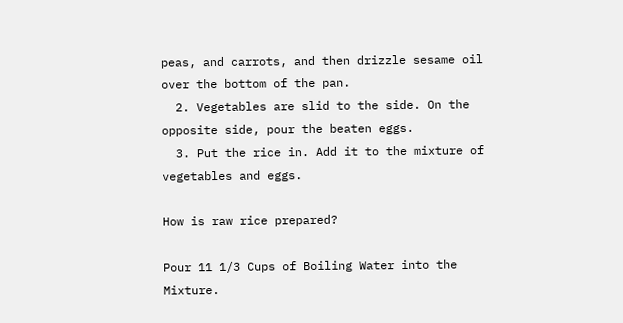peas, and carrots, and then drizzle sesame oil over the bottom of the pan.
  2. Vegetables are slid to the side. On the opposite side, pour the beaten eggs.
  3. Put the rice in. Add it to the mixture of vegetables and eggs.

How is raw rice prepared?

Pour 11 1/3 Cups of Boiling Water into the Mixture.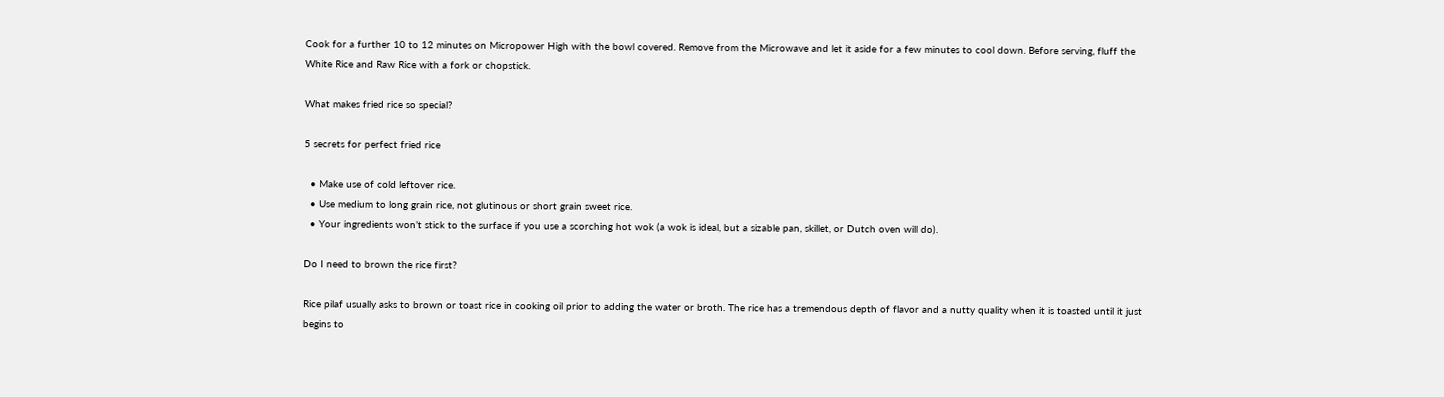Cook for a further 10 to 12 minutes on Micropower High with the bowl covered. Remove from the Microwave and let it aside for a few minutes to cool down. Before serving, fluff the White Rice and Raw Rice with a fork or chopstick.

What makes fried rice so special?

5 secrets for perfect fried rice

  • Make use of cold leftover rice.
  • Use medium to long grain rice, not glutinous or short grain sweet rice.
  • Your ingredients won’t stick to the surface if you use a scorching hot wok (a wok is ideal, but a sizable pan, skillet, or Dutch oven will do).

Do I need to brown the rice first?

Rice pilaf usually asks to brown or toast rice in cooking oil prior to adding the water or broth. The rice has a tremendous depth of flavor and a nutty quality when it is toasted until it just begins to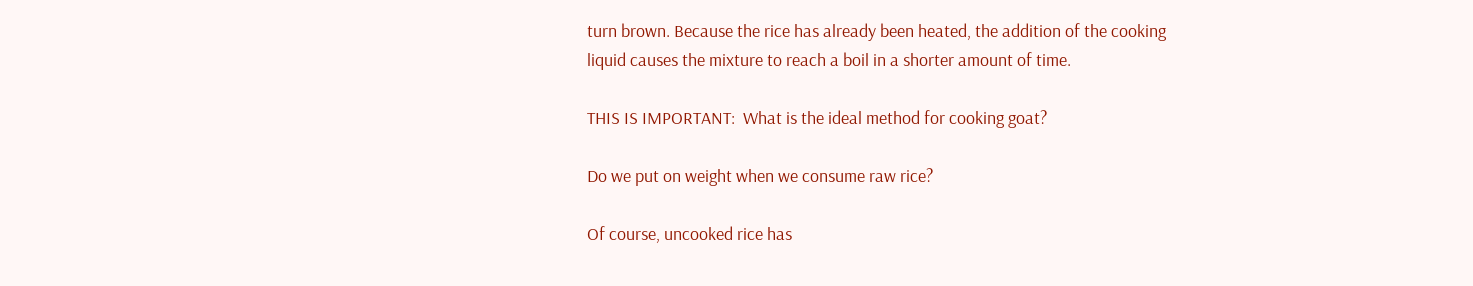turn brown. Because the rice has already been heated, the addition of the cooking liquid causes the mixture to reach a boil in a shorter amount of time.

THIS IS IMPORTANT:  What is the ideal method for cooking goat?

Do we put on weight when we consume raw rice?

Of course, uncooked rice has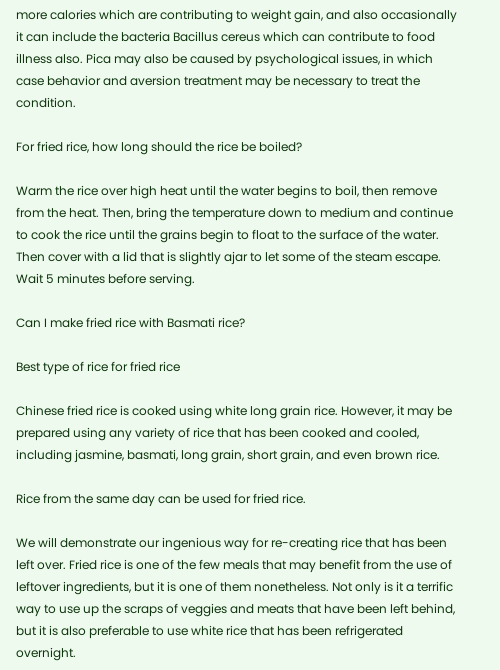more calories which are contributing to weight gain, and also occasionally it can include the bacteria Bacillus cereus which can contribute to food illness also. Pica may also be caused by psychological issues, in which case behavior and aversion treatment may be necessary to treat the condition.

For fried rice, how long should the rice be boiled?

Warm the rice over high heat until the water begins to boil, then remove from the heat. Then, bring the temperature down to medium and continue to cook the rice until the grains begin to float to the surface of the water. Then cover with a lid that is slightly ajar to let some of the steam escape. Wait 5 minutes before serving.

Can I make fried rice with Basmati rice?

Best type of rice for fried rice

Chinese fried rice is cooked using white long grain rice. However, it may be prepared using any variety of rice that has been cooked and cooled, including jasmine, basmati, long grain, short grain, and even brown rice.

Rice from the same day can be used for fried rice.

We will demonstrate our ingenious way for re-creating rice that has been left over. Fried rice is one of the few meals that may benefit from the use of leftover ingredients, but it is one of them nonetheless. Not only is it a terrific way to use up the scraps of veggies and meats that have been left behind, but it is also preferable to use white rice that has been refrigerated overnight.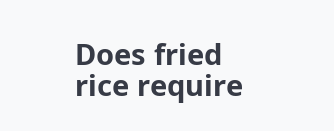Does fried rice require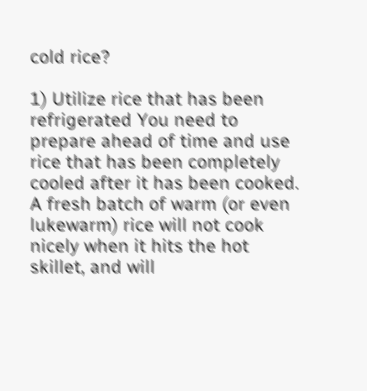cold rice?

1) Utilize rice that has been refrigerated You need to prepare ahead of time and use rice that has been completely cooled after it has been cooked. A fresh batch of warm (or even lukewarm) rice will not cook nicely when it hits the hot skillet, and will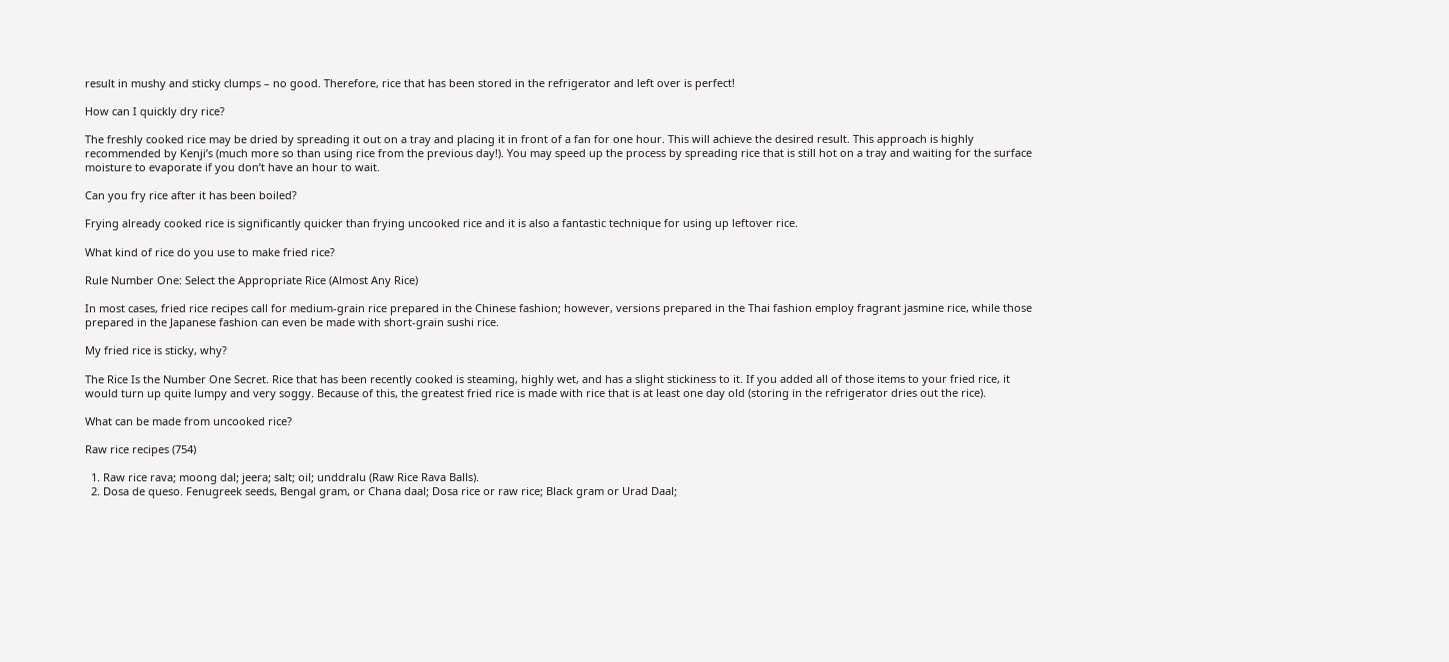result in mushy and sticky clumps – no good. Therefore, rice that has been stored in the refrigerator and left over is perfect!

How can I quickly dry rice?

The freshly cooked rice may be dried by spreading it out on a tray and placing it in front of a fan for one hour. This will achieve the desired result. This approach is highly recommended by Kenji’s (much more so than using rice from the previous day!). You may speed up the process by spreading rice that is still hot on a tray and waiting for the surface moisture to evaporate if you don’t have an hour to wait.

Can you fry rice after it has been boiled?

Frying already cooked rice is significantly quicker than frying uncooked rice and it is also a fantastic technique for using up leftover rice.

What kind of rice do you use to make fried rice?

Rule Number One: Select the Appropriate Rice (Almost Any Rice)

In most cases, fried rice recipes call for medium-grain rice prepared in the Chinese fashion; however, versions prepared in the Thai fashion employ fragrant jasmine rice, while those prepared in the Japanese fashion can even be made with short-grain sushi rice.

My fried rice is sticky, why?

The Rice Is the Number One Secret. Rice that has been recently cooked is steaming, highly wet, and has a slight stickiness to it. If you added all of those items to your fried rice, it would turn up quite lumpy and very soggy. Because of this, the greatest fried rice is made with rice that is at least one day old (storing in the refrigerator dries out the rice).

What can be made from uncooked rice?

Raw rice recipes (754)

  1. Raw rice rava; moong dal; jeera; salt; oil; unddralu (Raw Rice Rava Balls).
  2. Dosa de queso. Fenugreek seeds, Bengal gram, or Chana daal; Dosa rice or raw rice; Black gram or Urad Daal;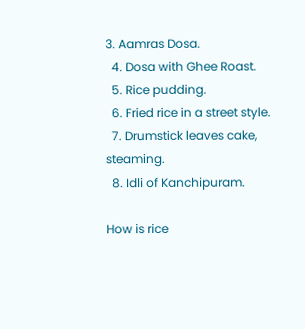3. Aamras Dosa.
  4. Dosa with Ghee Roast.
  5. Rice pudding.
  6. Fried rice in a street style.
  7. Drumstick leaves cake, steaming.
  8. Idli of Kanchipuram.

How is rice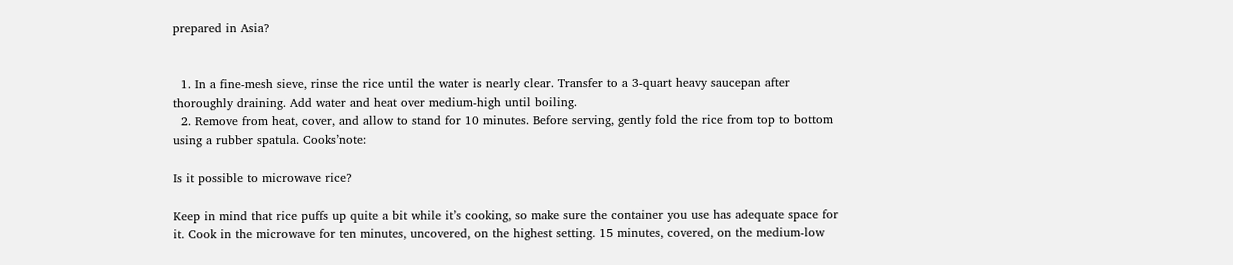prepared in Asia?


  1. In a fine-mesh sieve, rinse the rice until the water is nearly clear. Transfer to a 3-quart heavy saucepan after thoroughly draining. Add water and heat over medium-high until boiling.
  2. Remove from heat, cover, and allow to stand for 10 minutes. Before serving, gently fold the rice from top to bottom using a rubber spatula. Cooks’note:

Is it possible to microwave rice?

Keep in mind that rice puffs up quite a bit while it’s cooking, so make sure the container you use has adequate space for it. Cook in the microwave for ten minutes, uncovered, on the highest setting. 15 minutes, covered, on the medium-low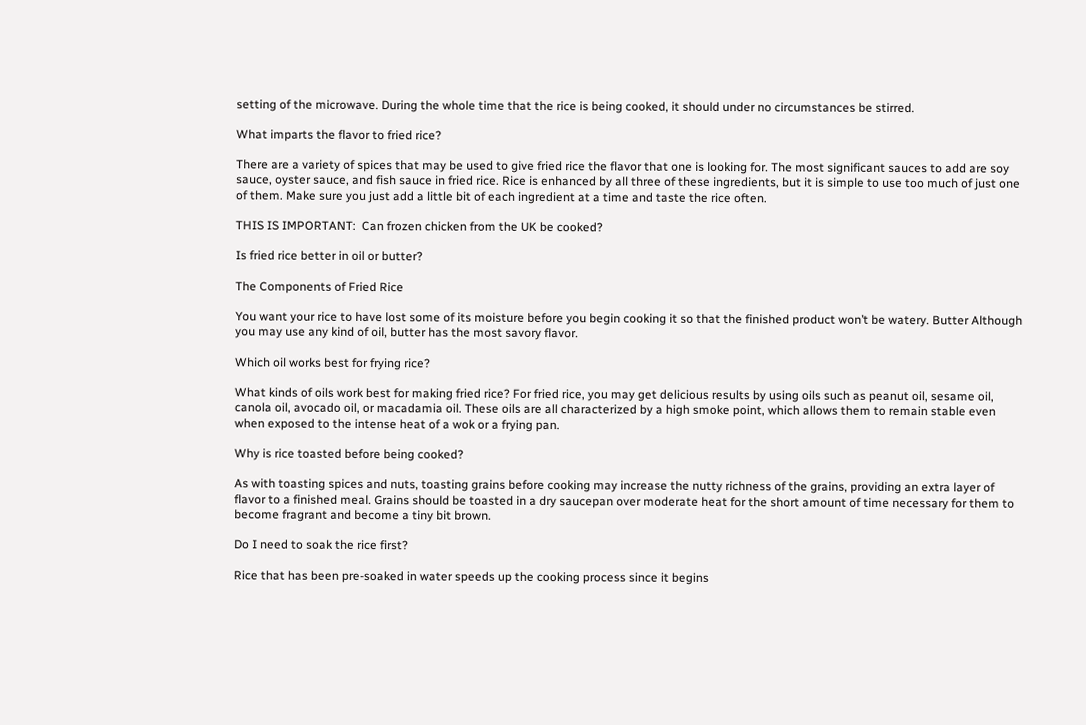setting of the microwave. During the whole time that the rice is being cooked, it should under no circumstances be stirred.

What imparts the flavor to fried rice?

There are a variety of spices that may be used to give fried rice the flavor that one is looking for. The most significant sauces to add are soy sauce, oyster sauce, and fish sauce in fried rice. Rice is enhanced by all three of these ingredients, but it is simple to use too much of just one of them. Make sure you just add a little bit of each ingredient at a time and taste the rice often.

THIS IS IMPORTANT:  Can frozen chicken from the UK be cooked?

Is fried rice better in oil or butter?

The Components of Fried Rice

You want your rice to have lost some of its moisture before you begin cooking it so that the finished product won’t be watery. Butter Although you may use any kind of oil, butter has the most savory flavor.

Which oil works best for frying rice?

What kinds of oils work best for making fried rice? For fried rice, you may get delicious results by using oils such as peanut oil, sesame oil, canola oil, avocado oil, or macadamia oil. These oils are all characterized by a high smoke point, which allows them to remain stable even when exposed to the intense heat of a wok or a frying pan.

Why is rice toasted before being cooked?

As with toasting spices and nuts, toasting grains before cooking may increase the nutty richness of the grains, providing an extra layer of flavor to a finished meal. Grains should be toasted in a dry saucepan over moderate heat for the short amount of time necessary for them to become fragrant and become a tiny bit brown.

Do I need to soak the rice first?

Rice that has been pre-soaked in water speeds up the cooking process since it begins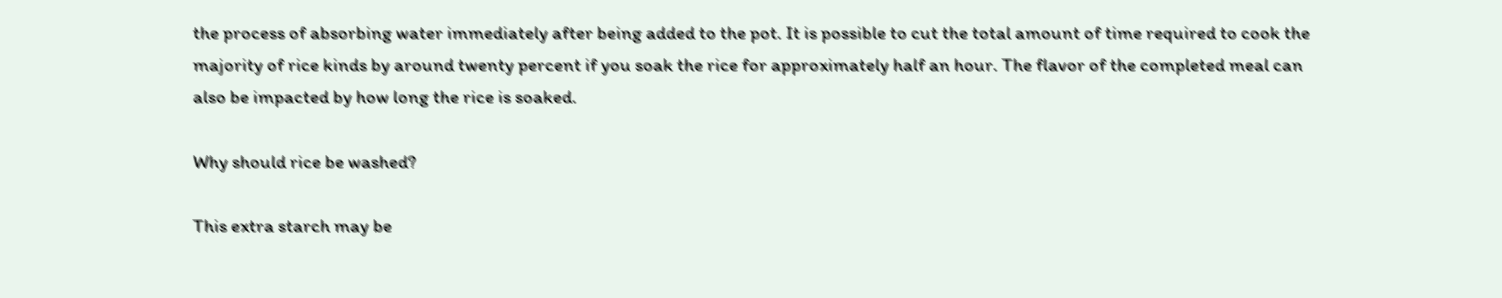the process of absorbing water immediately after being added to the pot. It is possible to cut the total amount of time required to cook the majority of rice kinds by around twenty percent if you soak the rice for approximately half an hour. The flavor of the completed meal can also be impacted by how long the rice is soaked.

Why should rice be washed?

This extra starch may be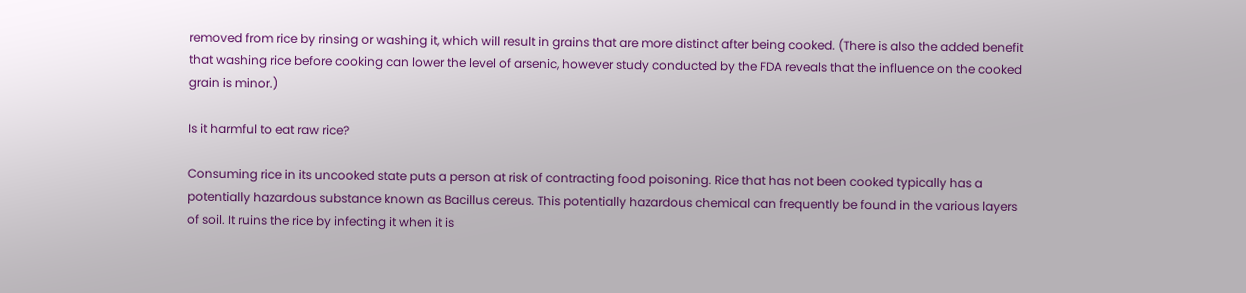removed from rice by rinsing or washing it, which will result in grains that are more distinct after being cooked. (There is also the added benefit that washing rice before cooking can lower the level of arsenic, however study conducted by the FDA reveals that the influence on the cooked grain is minor.)

Is it harmful to eat raw rice?

Consuming rice in its uncooked state puts a person at risk of contracting food poisoning. Rice that has not been cooked typically has a potentially hazardous substance known as Bacillus cereus. This potentially hazardous chemical can frequently be found in the various layers of soil. It ruins the rice by infecting it when it is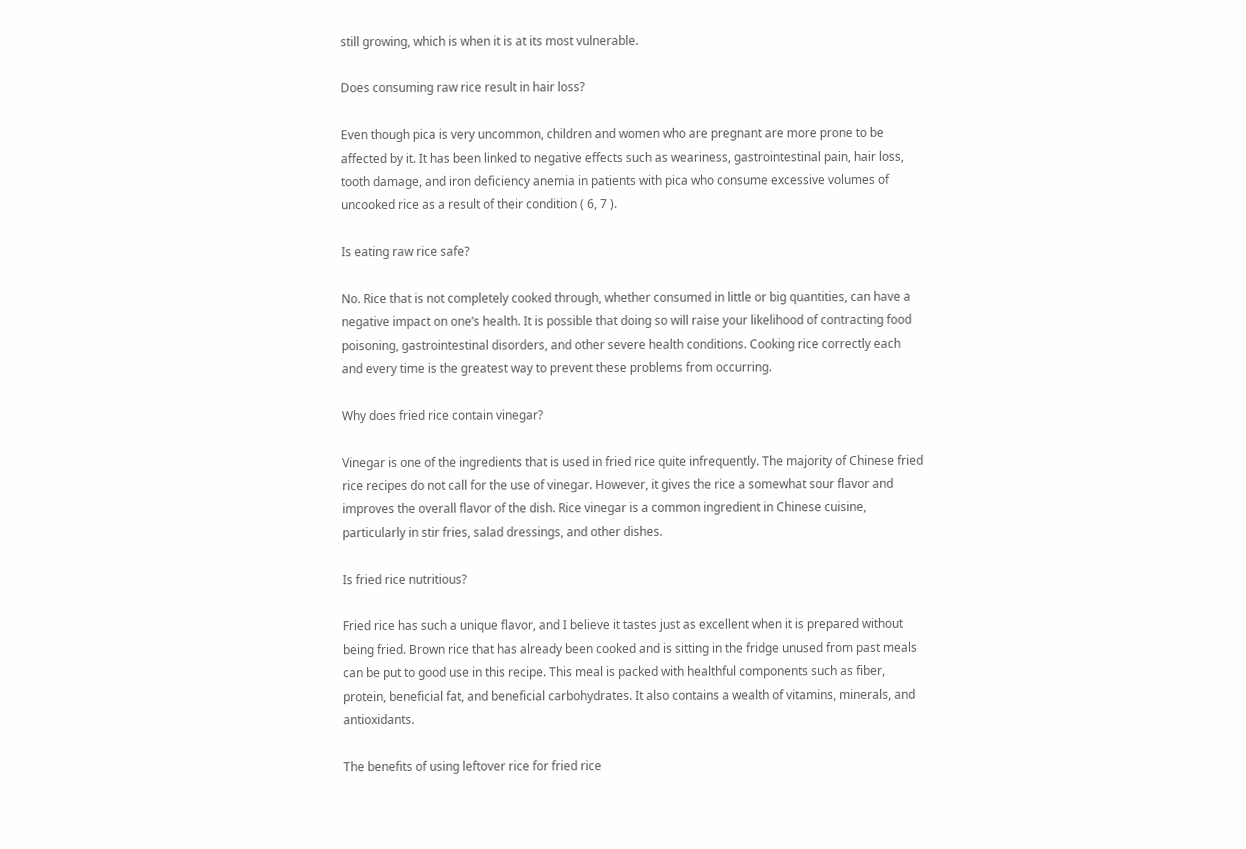still growing, which is when it is at its most vulnerable.

Does consuming raw rice result in hair loss?

Even though pica is very uncommon, children and women who are pregnant are more prone to be affected by it. It has been linked to negative effects such as weariness, gastrointestinal pain, hair loss, tooth damage, and iron deficiency anemia in patients with pica who consume excessive volumes of uncooked rice as a result of their condition ( 6, 7 ).

Is eating raw rice safe?

No. Rice that is not completely cooked through, whether consumed in little or big quantities, can have a negative impact on one’s health. It is possible that doing so will raise your likelihood of contracting food poisoning, gastrointestinal disorders, and other severe health conditions. Cooking rice correctly each and every time is the greatest way to prevent these problems from occurring.

Why does fried rice contain vinegar?

Vinegar is one of the ingredients that is used in fried rice quite infrequently. The majority of Chinese fried rice recipes do not call for the use of vinegar. However, it gives the rice a somewhat sour flavor and improves the overall flavor of the dish. Rice vinegar is a common ingredient in Chinese cuisine, particularly in stir fries, salad dressings, and other dishes.

Is fried rice nutritious?

Fried rice has such a unique flavor, and I believe it tastes just as excellent when it is prepared without being fried. Brown rice that has already been cooked and is sitting in the fridge unused from past meals can be put to good use in this recipe. This meal is packed with healthful components such as fiber, protein, beneficial fat, and beneficial carbohydrates. It also contains a wealth of vitamins, minerals, and antioxidants.

The benefits of using leftover rice for fried rice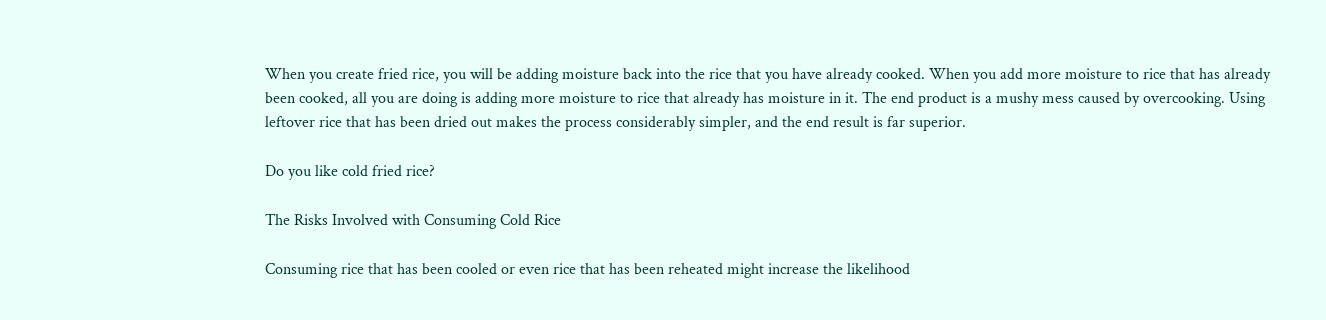When you create fried rice, you will be adding moisture back into the rice that you have already cooked. When you add more moisture to rice that has already been cooked, all you are doing is adding more moisture to rice that already has moisture in it. The end product is a mushy mess caused by overcooking. Using leftover rice that has been dried out makes the process considerably simpler, and the end result is far superior.

Do you like cold fried rice?

The Risks Involved with Consuming Cold Rice

Consuming rice that has been cooled or even rice that has been reheated might increase the likelihood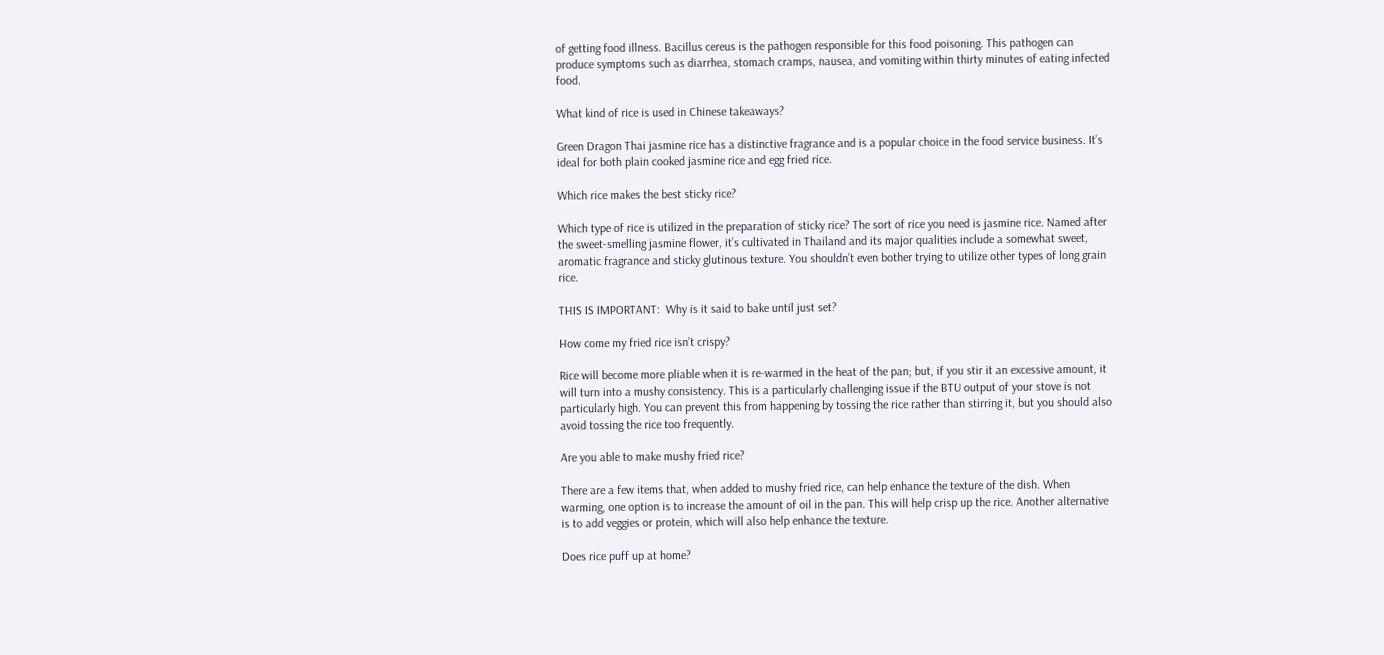of getting food illness. Bacillus cereus is the pathogen responsible for this food poisoning. This pathogen can produce symptoms such as diarrhea, stomach cramps, nausea, and vomiting within thirty minutes of eating infected food.

What kind of rice is used in Chinese takeaways?

Green Dragon Thai jasmine rice has a distinctive fragrance and is a popular choice in the food service business. It’s ideal for both plain cooked jasmine rice and egg fried rice.

Which rice makes the best sticky rice?

Which type of rice is utilized in the preparation of sticky rice? The sort of rice you need is jasmine rice. Named after the sweet-smelling jasmine flower, it’s cultivated in Thailand and its major qualities include a somewhat sweet, aromatic fragrance and sticky glutinous texture. You shouldn’t even bother trying to utilize other types of long grain rice.

THIS IS IMPORTANT:  Why is it said to bake until just set?

How come my fried rice isn’t crispy?

Rice will become more pliable when it is re-warmed in the heat of the pan; but, if you stir it an excessive amount, it will turn into a mushy consistency. This is a particularly challenging issue if the BTU output of your stove is not particularly high. You can prevent this from happening by tossing the rice rather than stirring it, but you should also avoid tossing the rice too frequently.

Are you able to make mushy fried rice?

There are a few items that, when added to mushy fried rice, can help enhance the texture of the dish. When warming, one option is to increase the amount of oil in the pan. This will help crisp up the rice. Another alternative is to add veggies or protein, which will also help enhance the texture.

Does rice puff up at home?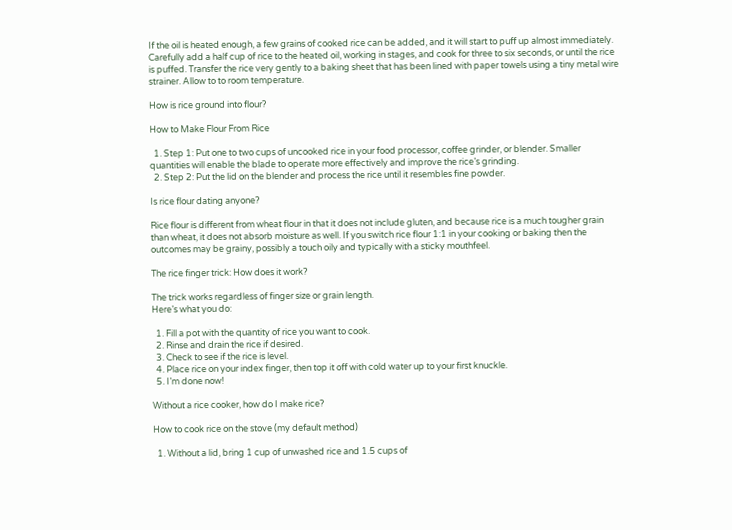If the oil is heated enough, a few grains of cooked rice can be added, and it will start to puff up almost immediately. Carefully add a half cup of rice to the heated oil, working in stages, and cook for three to six seconds, or until the rice is puffed. Transfer the rice very gently to a baking sheet that has been lined with paper towels using a tiny metal wire strainer. Allow to to room temperature.

How is rice ground into flour?

How to Make Flour From Rice

  1. Step 1: Put one to two cups of uncooked rice in your food processor, coffee grinder, or blender. Smaller quantities will enable the blade to operate more effectively and improve the rice’s grinding.
  2. Step 2: Put the lid on the blender and process the rice until it resembles fine powder.

Is rice flour dating anyone?

Rice flour is different from wheat flour in that it does not include gluten, and because rice is a much tougher grain than wheat, it does not absorb moisture as well. If you switch rice flour 1:1 in your cooking or baking then the outcomes may be grainy, possibly a touch oily and typically with a sticky mouthfeel.

The rice finger trick: How does it work?

The trick works regardless of finger size or grain length.
Here’s what you do:

  1. Fill a pot with the quantity of rice you want to cook.
  2. Rinse and drain the rice if desired.
  3. Check to see if the rice is level.
  4. Place rice on your index finger, then top it off with cold water up to your first knuckle.
  5. I’m done now!

Without a rice cooker, how do I make rice?

How to cook rice on the stove (my default method)

  1. Without a lid, bring 1 cup of unwashed rice and 1.5 cups of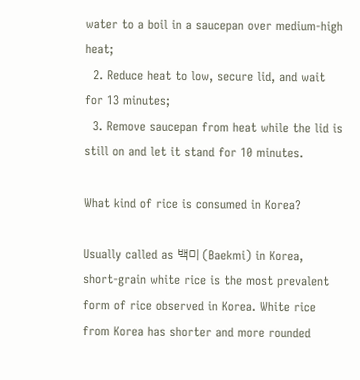water to a boil in a saucepan over medium-high heat;
  2. Reduce heat to low, secure lid, and wait for 13 minutes;
  3. Remove saucepan from heat while the lid is still on and let it stand for 10 minutes.

What kind of rice is consumed in Korea?

Usually called as 백미 (Baekmi) in Korea, short-grain white rice is the most prevalent form of rice observed in Korea. White rice from Korea has shorter and more rounded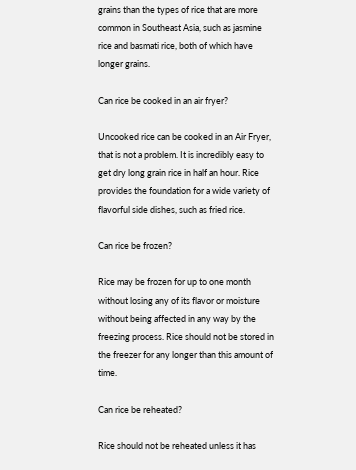grains than the types of rice that are more common in Southeast Asia, such as jasmine rice and basmati rice, both of which have longer grains.

Can rice be cooked in an air fryer?

Uncooked rice can be cooked in an Air Fryer, that is not a problem. It is incredibly easy to get dry long grain rice in half an hour. Rice provides the foundation for a wide variety of flavorful side dishes, such as fried rice.

Can rice be frozen?

Rice may be frozen for up to one month without losing any of its flavor or moisture without being affected in any way by the freezing process. Rice should not be stored in the freezer for any longer than this amount of time.

Can rice be reheated?

Rice should not be reheated unless it has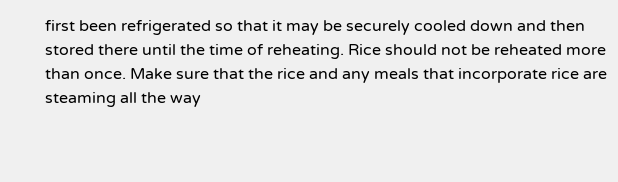first been refrigerated so that it may be securely cooled down and then stored there until the time of reheating. Rice should not be reheated more than once. Make sure that the rice and any meals that incorporate rice are steaming all the way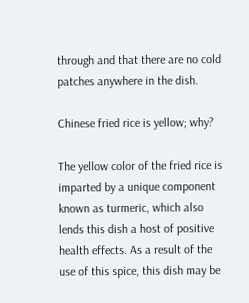through and that there are no cold patches anywhere in the dish.

Chinese fried rice is yellow; why?

The yellow color of the fried rice is imparted by a unique component known as turmeric, which also lends this dish a host of positive health effects. As a result of the use of this spice, this dish may be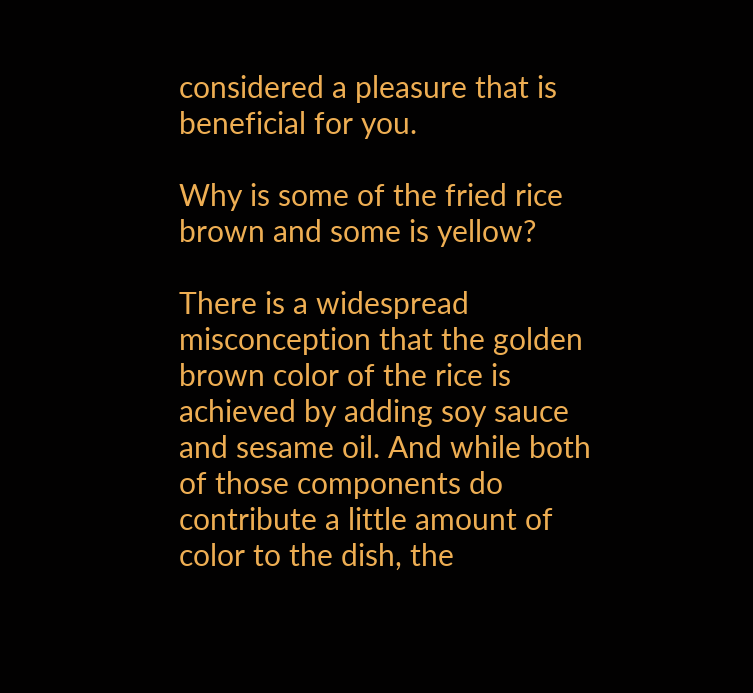considered a pleasure that is beneficial for you.

Why is some of the fried rice brown and some is yellow?

There is a widespread misconception that the golden brown color of the rice is achieved by adding soy sauce and sesame oil. And while both of those components do contribute a little amount of color to the dish, the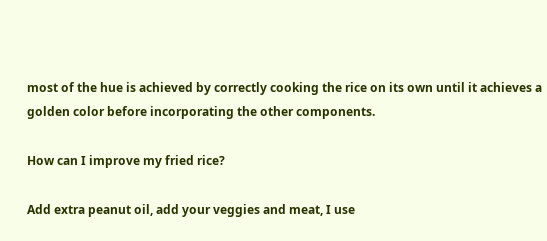most of the hue is achieved by correctly cooking the rice on its own until it achieves a golden color before incorporating the other components.

How can I improve my fried rice?

Add extra peanut oil, add your veggies and meat, I use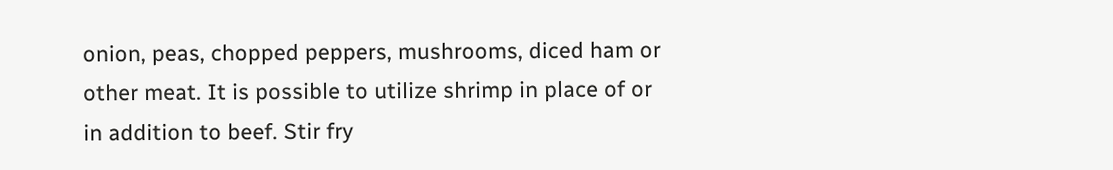onion, peas, chopped peppers, mushrooms, diced ham or other meat. It is possible to utilize shrimp in place of or in addition to beef. Stir fry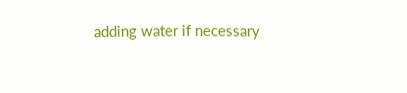adding water if necessary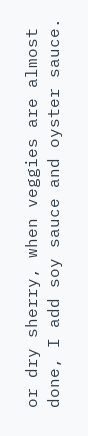or dry sherry, when veggies are almost done, I add soy sauce and oyster sauce.